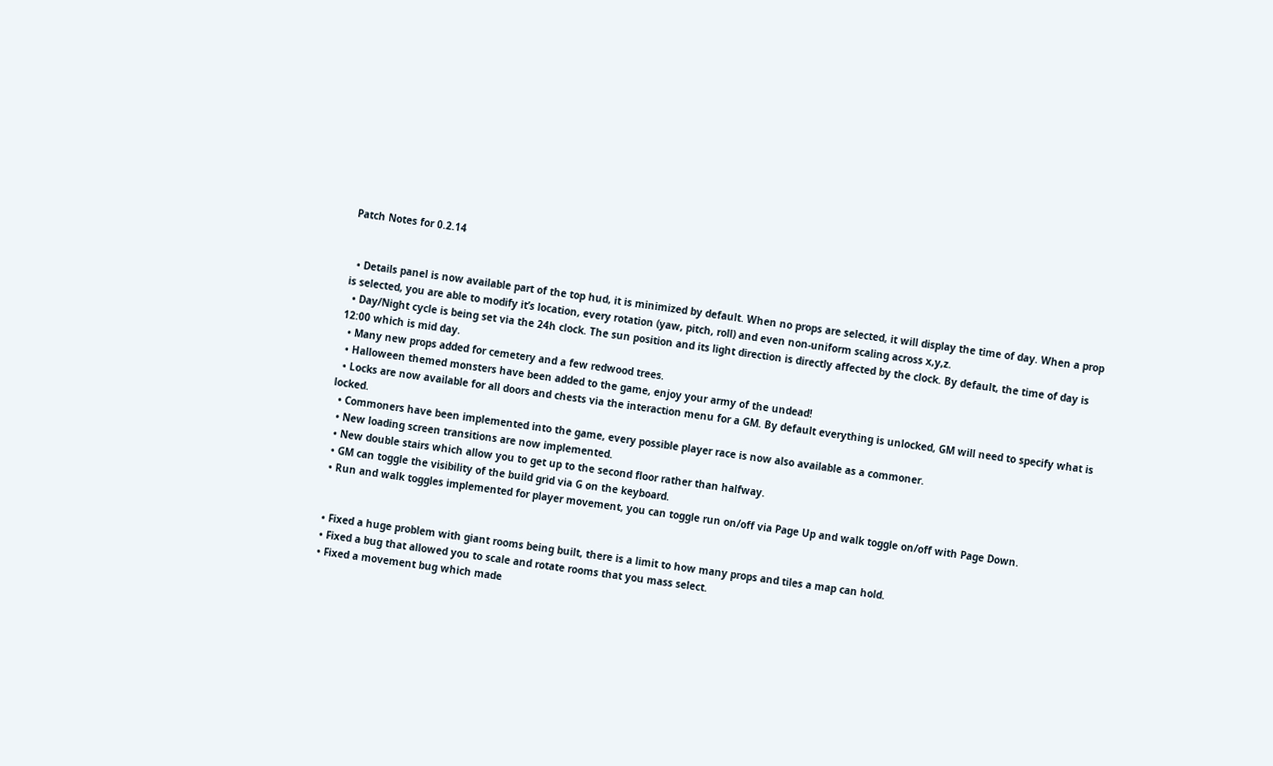Patch Notes for 0.2.14


  • Details panel is now available part of the top hud, it is minimized by default. When no props are selected, it will display the time of day. When a prop is selected, you are able to modify it’s location, every rotation (yaw, pitch, roll) and even non-uniform scaling across x,y,z.
  • Day/Night cycle is being set via the 24h clock. The sun position and its light direction is directly affected by the clock. By default, the time of day is 12:00 which is mid day.
  • Many new props added for cemetery and a few redwood trees.
  • Halloween themed monsters have been added to the game, enjoy your army of the undead!
  • Locks are now available for all doors and chests via the interaction menu for a GM. By default everything is unlocked, GM will need to specify what is locked.
  • Commoners have been implemented into the game, every possible player race is now also available as a commoner.
  • New loading screen transitions are now implemented.
  • New double stairs which allow you to get up to the second floor rather than halfway.
  • GM can toggle the visibility of the build grid via G on the keyboard.
  • Run and walk toggles implemented for player movement, you can toggle run on/off via Page Up and walk toggle on/off with Page Down.


  • Fixed a huge problem with giant rooms being built, there is a limit to how many props and tiles a map can hold.
  • Fixed a bug that allowed you to scale and rotate rooms that you mass select.
  • Fixed a movement bug which made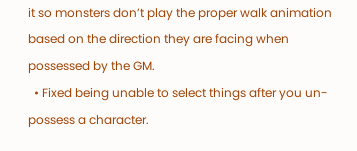it so monsters don’t play the proper walk animation based on the direction they are facing when possessed by the GM.
  • Fixed being unable to select things after you un-possess a character.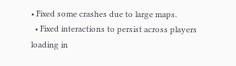• Fixed some crashes due to large maps.
  • Fixed interactions to persist across players loading in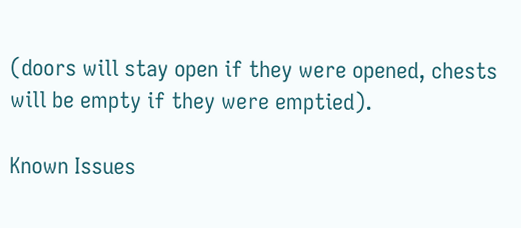(doors will stay open if they were opened, chests will be empty if they were emptied).

Known Issues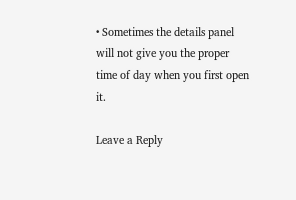• Sometimes the details panel will not give you the proper time of day when you first open it.

Leave a Reply